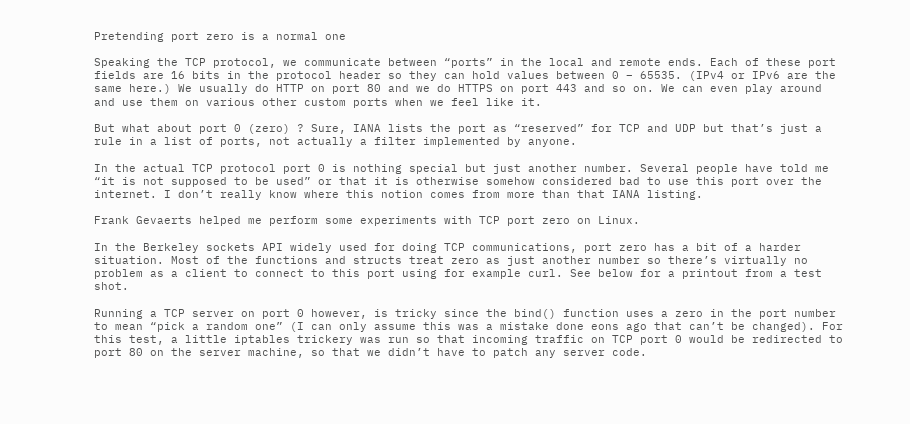Pretending port zero is a normal one

Speaking the TCP protocol, we communicate between “ports” in the local and remote ends. Each of these port fields are 16 bits in the protocol header so they can hold values between 0 – 65535. (IPv4 or IPv6 are the same here.) We usually do HTTP on port 80 and we do HTTPS on port 443 and so on. We can even play around and use them on various other custom ports when we feel like it.

But what about port 0 (zero) ? Sure, IANA lists the port as “reserved” for TCP and UDP but that’s just a rule in a list of ports, not actually a filter implemented by anyone.

In the actual TCP protocol port 0 is nothing special but just another number. Several people have told me “it is not supposed to be used” or that it is otherwise somehow considered bad to use this port over the internet. I don’t really know where this notion comes from more than that IANA listing.

Frank Gevaerts helped me perform some experiments with TCP port zero on Linux.

In the Berkeley sockets API widely used for doing TCP communications, port zero has a bit of a harder situation. Most of the functions and structs treat zero as just another number so there’s virtually no problem as a client to connect to this port using for example curl. See below for a printout from a test shot.

Running a TCP server on port 0 however, is tricky since the bind() function uses a zero in the port number to mean “pick a random one” (I can only assume this was a mistake done eons ago that can’t be changed). For this test, a little iptables trickery was run so that incoming traffic on TCP port 0 would be redirected to port 80 on the server machine, so that we didn’t have to patch any server code.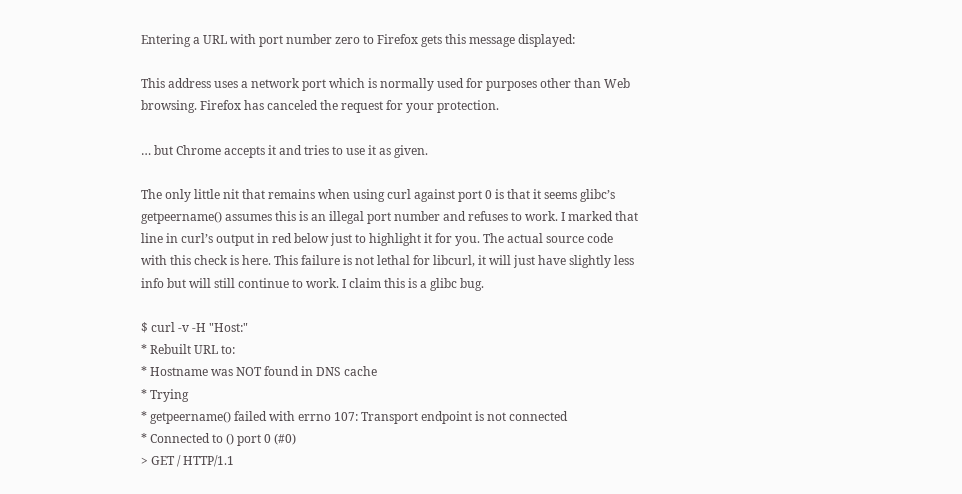Entering a URL with port number zero to Firefox gets this message displayed:

This address uses a network port which is normally used for purposes other than Web browsing. Firefox has canceled the request for your protection.

… but Chrome accepts it and tries to use it as given.

The only little nit that remains when using curl against port 0 is that it seems glibc’s getpeername() assumes this is an illegal port number and refuses to work. I marked that line in curl’s output in red below just to highlight it for you. The actual source code with this check is here. This failure is not lethal for libcurl, it will just have slightly less info but will still continue to work. I claim this is a glibc bug.

$ curl -v -H "Host:"
* Rebuilt URL to:
* Hostname was NOT found in DNS cache
* Trying
* getpeername() failed with errno 107: Transport endpoint is not connected
* Connected to () port 0 (#0)
> GET / HTTP/1.1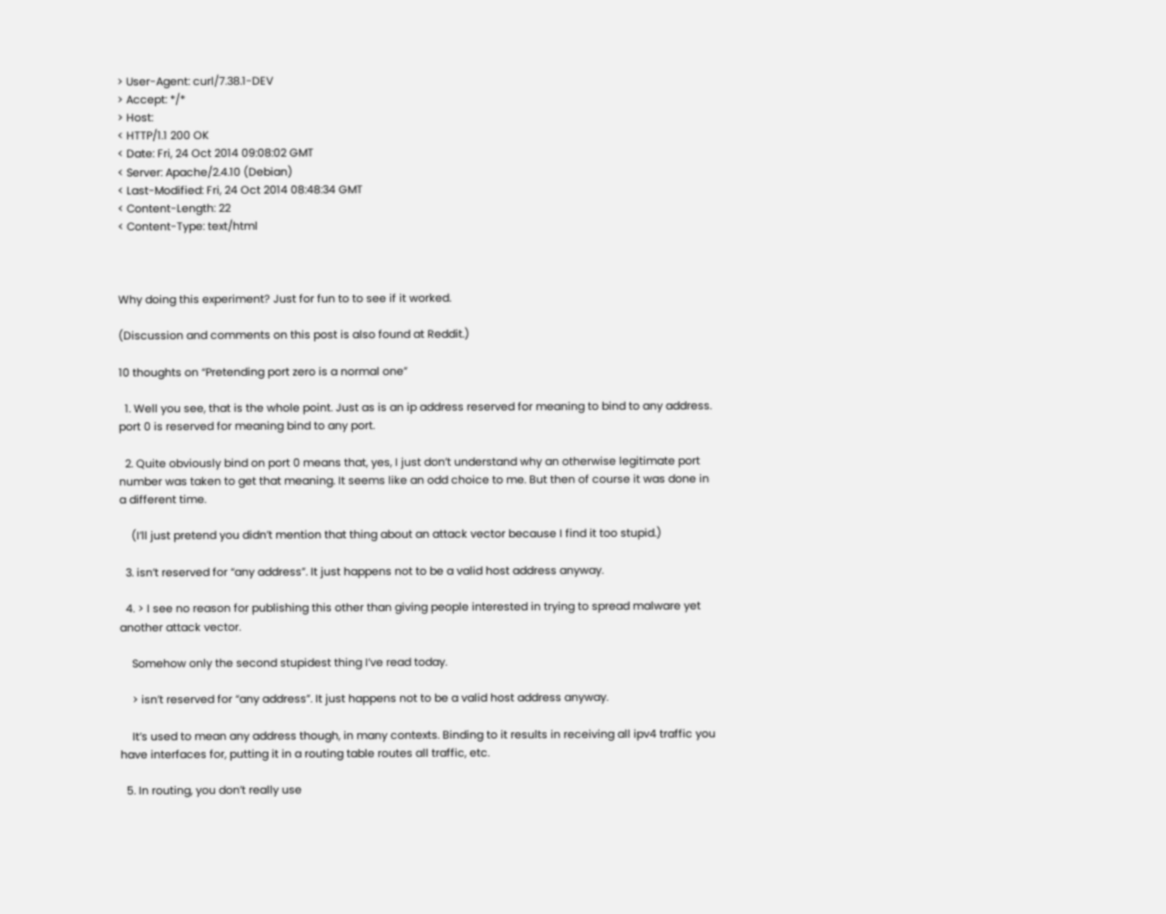> User-Agent: curl/7.38.1-DEV
> Accept: */*
> Host:
< HTTP/1.1 200 OK
< Date: Fri, 24 Oct 2014 09:08:02 GMT
< Server: Apache/2.4.10 (Debian)
< Last-Modified: Fri, 24 Oct 2014 08:48:34 GMT
< Content-Length: 22
< Content-Type: text/html



Why doing this experiment? Just for fun to to see if it worked.

(Discussion and comments on this post is also found at Reddit.)

10 thoughts on “Pretending port zero is a normal one”

  1. Well you see, that is the whole point. Just as is an ip address reserved for meaning to bind to any address. port 0 is reserved for meaning bind to any port.

  2. Quite obviously bind on port 0 means that, yes, I just don’t understand why an otherwise legitimate port number was taken to get that meaning. It seems like an odd choice to me. But then of course it was done in a different time.

    (I’ll just pretend you didn’t mention that thing about an attack vector because I find it too stupid.)

  3. isn’t reserved for “any address”. It just happens not to be a valid host address anyway.

  4. > I see no reason for publishing this other than giving people interested in trying to spread malware yet another attack vector.

    Somehow only the second stupidest thing I’ve read today.

    > isn’t reserved for “any address”. It just happens not to be a valid host address anyway.

    It’s used to mean any address though, in many contexts. Binding to it results in receiving all ipv4 traffic you have interfaces for, putting it in a routing table routes all traffic, etc.

  5. In routing, you don’t really use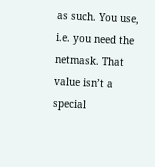as such. You use, i.e. you need the netmask. That value isn’t a special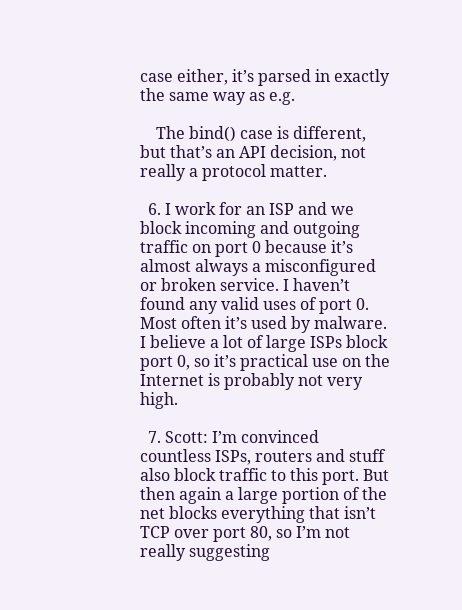case either, it’s parsed in exactly the same way as e.g.

    The bind() case is different, but that’s an API decision, not really a protocol matter.

  6. I work for an ISP and we block incoming and outgoing traffic on port 0 because it’s almost always a misconfigured or broken service. I haven’t found any valid uses of port 0. Most often it’s used by malware. I believe a lot of large ISPs block port 0, so it’s practical use on the Internet is probably not very high.

  7. Scott: I’m convinced countless ISPs, routers and stuff also block traffic to this port. But then again a large portion of the net blocks everything that isn’t TCP over port 80, so I’m not really suggesting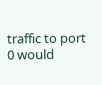traffic to port 0 would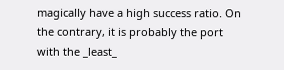magically have a high success ratio. On the contrary, it is probably the port with the _least_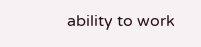ability to work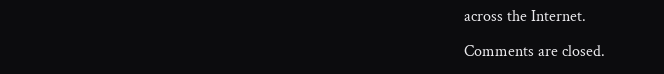across the Internet.

Comments are closed.